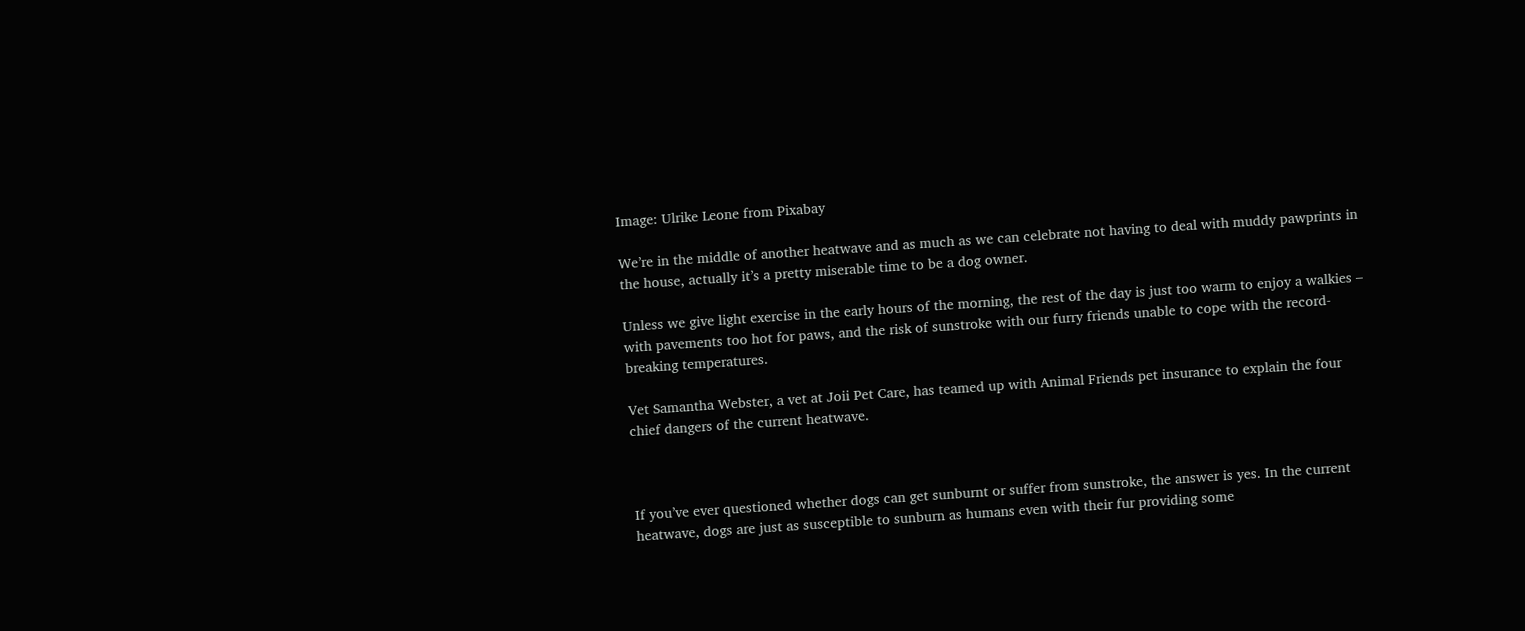Image: Ulrike Leone from Pixabay

We’re in the middle of another heatwave and as much as we can celebrate not having to deal with muddy pawprints in the house, actually it’s a pretty miserable time to be a dog owner.

Unless we give light exercise in the early hours of the morning, the rest of the day is just too warm to enjoy a walkies – with pavements too hot for paws, and the risk of sunstroke with our furry friends unable to cope with the record-breaking temperatures.

Vet Samantha Webster, a vet at Joii Pet Care, has teamed up with Animal Friends pet insurance to explain the four chief dangers of the current heatwave.



If you’ve ever questioned whether dogs can get sunburnt or suffer from sunstroke, the answer is yes. In the current heatwave, dogs are just as susceptible to sunburn as humans even with their fur providing some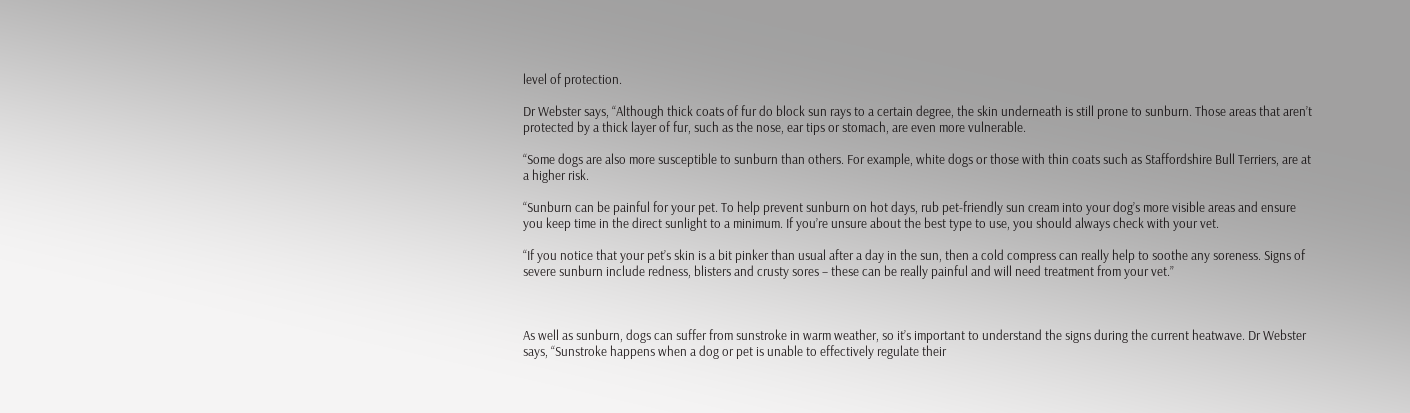level of protection.

Dr Webster says, “Although thick coats of fur do block sun rays to a certain degree, the skin underneath is still prone to sunburn. Those areas that aren’t protected by a thick layer of fur, such as the nose, ear tips or stomach, are even more vulnerable.

“Some dogs are also more susceptible to sunburn than others. For example, white dogs or those with thin coats such as Staffordshire Bull Terriers, are at a higher risk.

“Sunburn can be painful for your pet. To help prevent sunburn on hot days, rub pet-friendly sun cream into your dog’s more visible areas and ensure you keep time in the direct sunlight to a minimum. If you’re unsure about the best type to use, you should always check with your vet.

“If you notice that your pet’s skin is a bit pinker than usual after a day in the sun, then a cold compress can really help to soothe any soreness. Signs of severe sunburn include redness, blisters and crusty sores – these can be really painful and will need treatment from your vet.”



As well as sunburn, dogs can suffer from sunstroke in warm weather, so it’s important to understand the signs during the current heatwave. Dr Webster says, “Sunstroke happens when a dog or pet is unable to effectively regulate their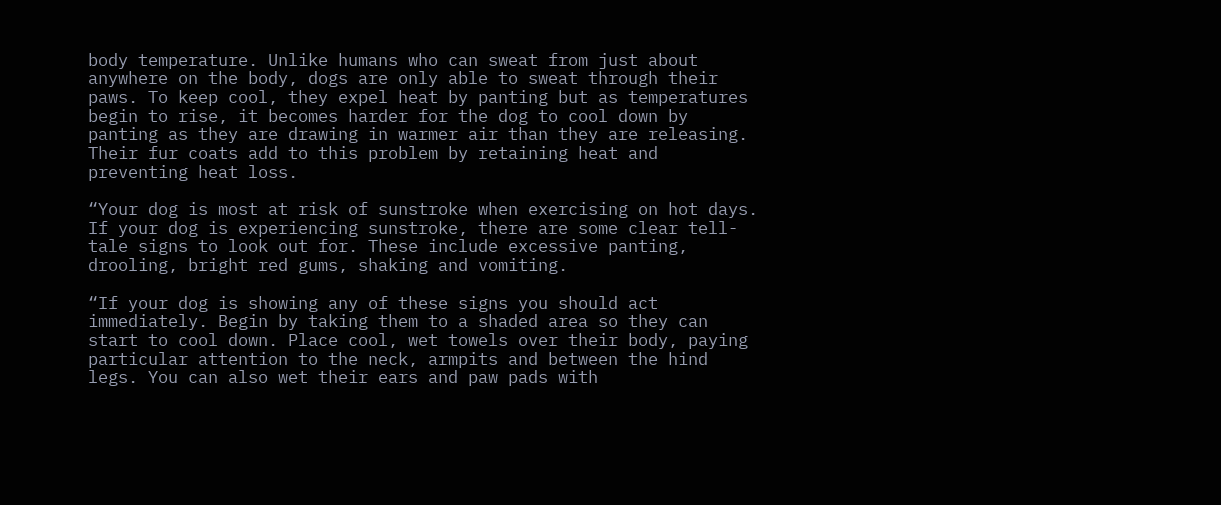body temperature. Unlike humans who can sweat from just about anywhere on the body, dogs are only able to sweat through their paws. To keep cool, they expel heat by panting but as temperatures begin to rise, it becomes harder for the dog to cool down by panting as they are drawing in warmer air than they are releasing. Their fur coats add to this problem by retaining heat and preventing heat loss.

“Your dog is most at risk of sunstroke when exercising on hot days. If your dog is experiencing sunstroke, there are some clear tell-tale signs to look out for. These include excessive panting, drooling, bright red gums, shaking and vomiting.

“If your dog is showing any of these signs you should act immediately. Begin by taking them to a shaded area so they can start to cool down. Place cool, wet towels over their body, paying particular attention to the neck, armpits and between the hind legs. You can also wet their ears and paw pads with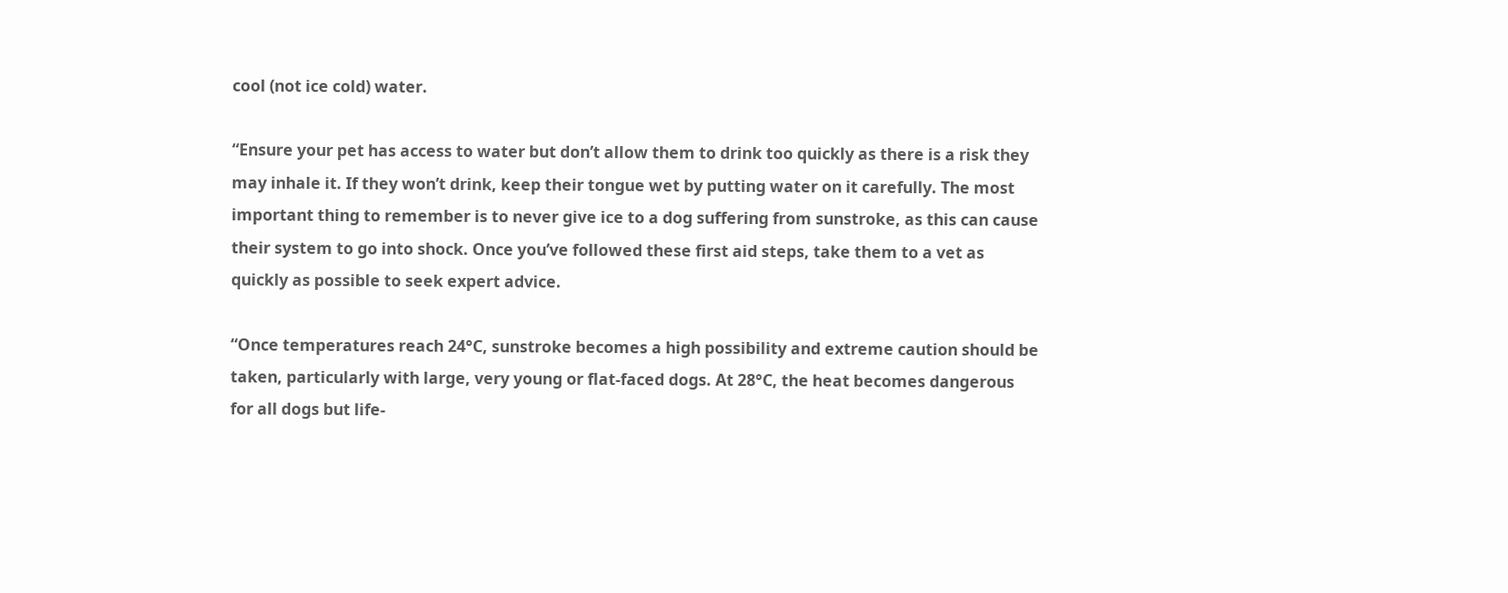cool (not ice cold) water.

“Ensure your pet has access to water but don’t allow them to drink too quickly as there is a risk they may inhale it. If they won’t drink, keep their tongue wet by putting water on it carefully. The most important thing to remember is to never give ice to a dog suffering from sunstroke, as this can cause their system to go into shock. Once you’ve followed these first aid steps, take them to a vet as quickly as possible to seek expert advice.

“Once temperatures reach 24°C, sunstroke becomes a high possibility and extreme caution should be taken, particularly with large, very young or flat-faced dogs. At 28°C, the heat becomes dangerous for all dogs but life-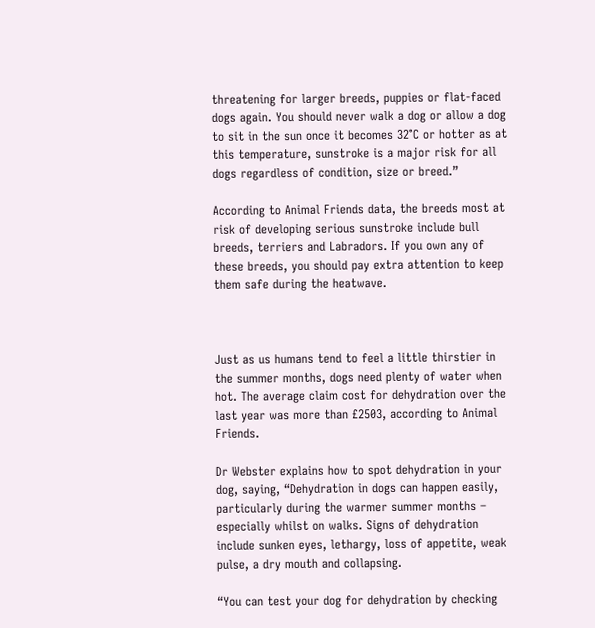threatening for larger breeds, puppies or flat-faced dogs again. You should never walk a dog or allow a dog to sit in the sun once it becomes 32°C or hotter as at this temperature, sunstroke is a major risk for all dogs regardless of condition, size or breed.”

According to Animal Friends data, the breeds most at risk of developing serious sunstroke include bull breeds, terriers and Labradors. If you own any of these breeds, you should pay extra attention to keep them safe during the heatwave.



Just as us humans tend to feel a little thirstier in the summer months, dogs need plenty of water when hot. The average claim cost for dehydration over the last year was more than £2503, according to Animal Friends.

Dr Webster explains how to spot dehydration in your dog, saying, “Dehydration in dogs can happen easily, particularly during the warmer summer months – especially whilst on walks. Signs of dehydration include sunken eyes, lethargy, loss of appetite, weak pulse, a dry mouth and collapsing.

“You can test your dog for dehydration by checking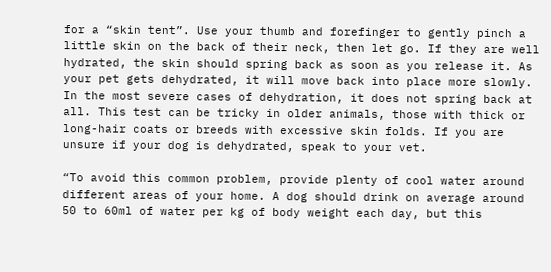for a “skin tent”. Use your thumb and forefinger to gently pinch a little skin on the back of their neck, then let go. If they are well hydrated, the skin should spring back as soon as you release it. As your pet gets dehydrated, it will move back into place more slowly. In the most severe cases of dehydration, it does not spring back at all. This test can be tricky in older animals, those with thick or long-hair coats or breeds with excessive skin folds. If you are unsure if your dog is dehydrated, speak to your vet.

“To avoid this common problem, provide plenty of cool water around different areas of your home. A dog should drink on average around 50 to 60ml of water per kg of body weight each day, but this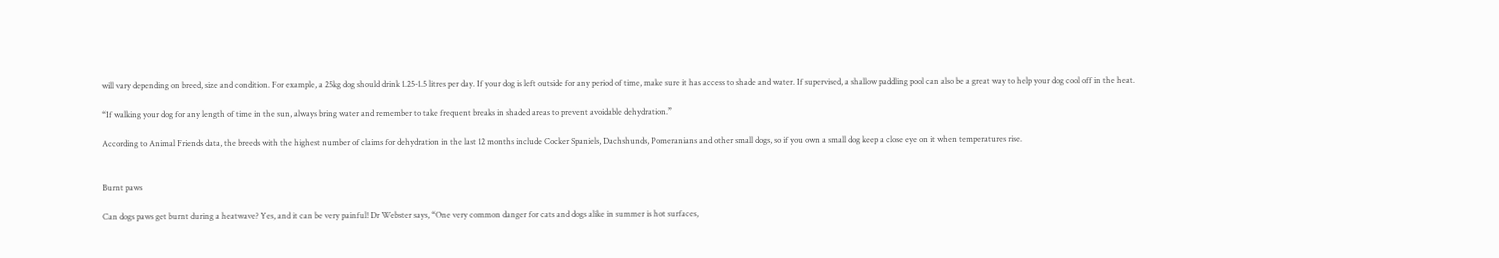will vary depending on breed, size and condition. For example, a 25kg dog should drink 1.25-1.5 litres per day. If your dog is left outside for any period of time, make sure it has access to shade and water. If supervised, a shallow paddling pool can also be a great way to help your dog cool off in the heat.

“If walking your dog for any length of time in the sun, always bring water and remember to take frequent breaks in shaded areas to prevent avoidable dehydration.”

According to Animal Friends data, the breeds with the highest number of claims for dehydration in the last 12 months include Cocker Spaniels, Dachshunds, Pomeranians and other small dogs, so if you own a small dog keep a close eye on it when temperatures rise.


Burnt paws

Can dogs paws get burnt during a heatwave? Yes, and it can be very painful! Dr Webster says, “One very common danger for cats and dogs alike in summer is hot surfaces,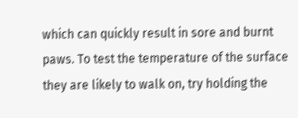which can quickly result in sore and burnt paws. To test the temperature of the surface they are likely to walk on, try holding the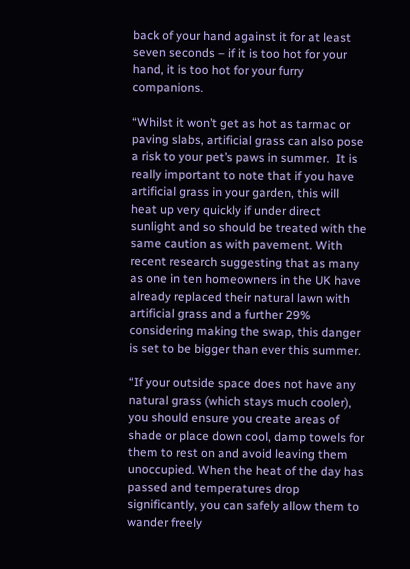back of your hand against it for at least seven seconds – if it is too hot for your hand, it is too hot for your furry companions.

“Whilst it won’t get as hot as tarmac or paving slabs, artificial grass can also pose a risk to your pet’s paws in summer.  It is really important to note that if you have artificial grass in your garden, this will heat up very quickly if under direct sunlight and so should be treated with the same caution as with pavement. With recent research suggesting that as many as one in ten homeowners in the UK have already replaced their natural lawn with artificial grass and a further 29% considering making the swap, this danger is set to be bigger than ever this summer.

“If your outside space does not have any natural grass (which stays much cooler), you should ensure you create areas of shade or place down cool, damp towels for them to rest on and avoid leaving them unoccupied. When the heat of the day has passed and temperatures drop significantly, you can safely allow them to wander freely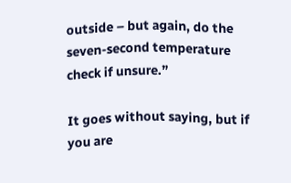outside – but again, do the seven-second temperature check if unsure.”

It goes without saying, but if you are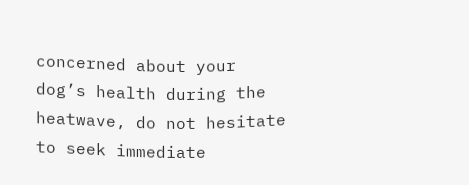concerned about your dog’s health during the heatwave, do not hesitate to seek immediate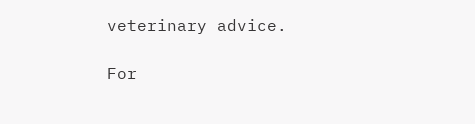veterinary advice.

For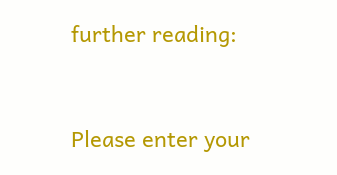further reading:


Please enter your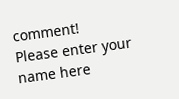comment!
Please enter your name here